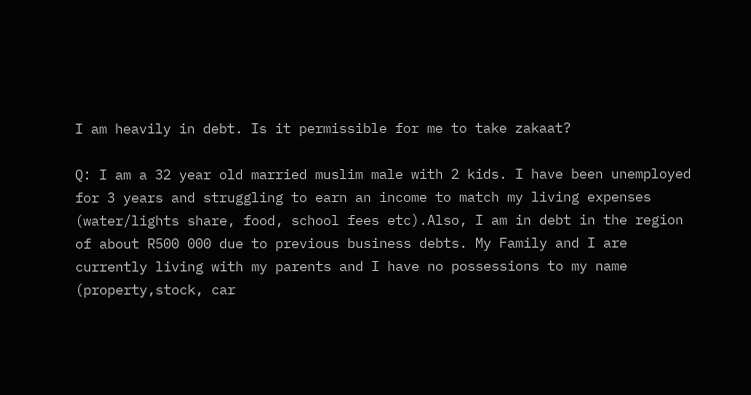I am heavily in debt. Is it permissible for me to take zakaat?

Q: I am a 32 year old married muslim male with 2 kids. I have been unemployed for 3 years and struggling to earn an income to match my living expenses (water/lights share, food, school fees etc).Also, I am in debt in the region of about R500 000 due to previous business debts. My Family and I are currently living with my parents and I have no possessions to my name (property,stock, car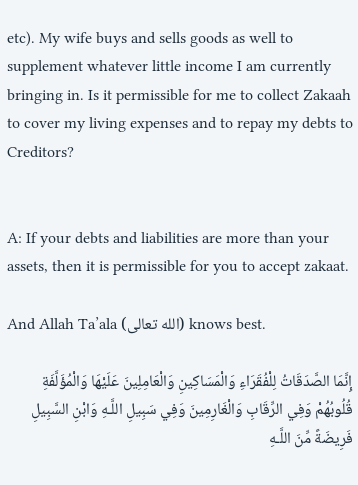etc). My wife buys and sells goods as well to supplement whatever little income I am currently bringing in. Is it permissible for me to collect Zakaah to cover my living expenses and to repay my debts to Creditors?


A: If your debts and liabilities are more than your assets, then it is permissible for you to accept zakaat.

And Allah Ta’ala (الله تعالى) knows best.

إِنَّمَا الصَّدَقَاتُ لِلْفُقَرَاءِ وَالْمَسَاكِينِ وَالْعَامِلِينَ عَلَيْهَا وَالْمُؤَلَّفَةِ قُلُوبُهُمْ وَفِي الرِّقَابِ وَالْغَارِمِينَ وَفِي سَبِيلِ اللَّـهِ وَابْنِ السَّبِيلِ فَرِيضَةً مِّنَ اللَّـهِ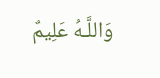وَاللَّـهُ عَلِيمٌ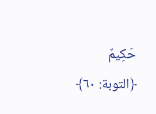حَكِيمٌ ﴿التوبة: ٦٠﴾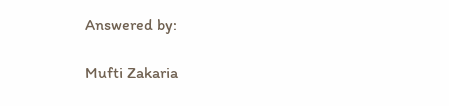Answered by:

Mufti Zakaria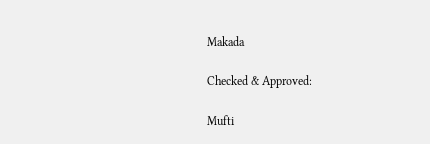Makada

Checked & Approved:

Mufti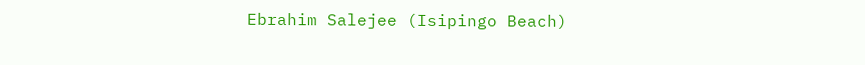Ebrahim Salejee (Isipingo Beach)